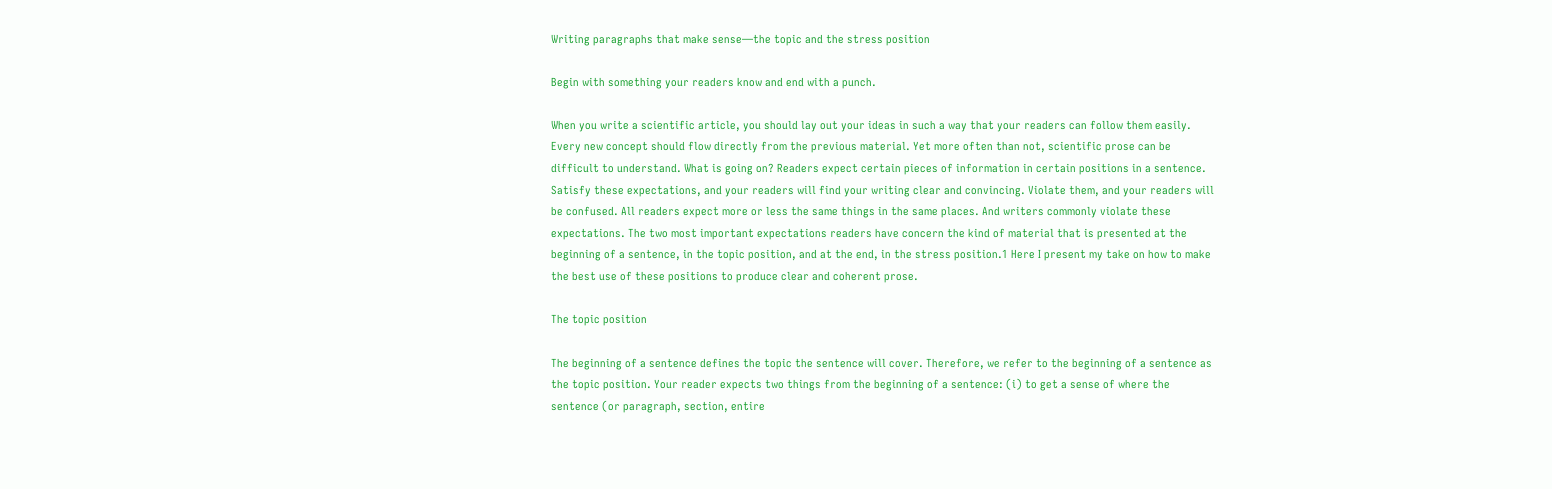Writing paragraphs that make sense—the topic and the stress position

Begin with something your readers know and end with a punch.

When you write a scientific article, you should lay out your ideas in such a way that your readers can follow them easily. Every new concept should flow directly from the previous material. Yet more often than not, scientific prose can be difficult to understand. What is going on? Readers expect certain pieces of information in certain positions in a sentence. Satisfy these expectations, and your readers will find your writing clear and convincing. Violate them, and your readers will be confused. All readers expect more or less the same things in the same places. And writers commonly violate these expectations. The two most important expectations readers have concern the kind of material that is presented at the beginning of a sentence, in the topic position, and at the end, in the stress position.1 Here I present my take on how to make the best use of these positions to produce clear and coherent prose.

The topic position

The beginning of a sentence defines the topic the sentence will cover. Therefore, we refer to the beginning of a sentence as the topic position. Your reader expects two things from the beginning of a sentence: (i) to get a sense of where the sentence (or paragraph, section, entire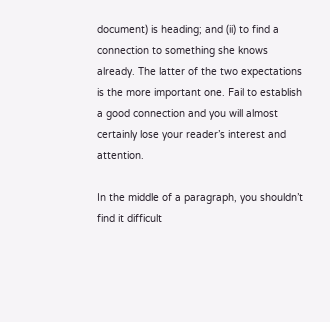document) is heading; and (ii) to find a connection to something she knows already. The latter of the two expectations is the more important one. Fail to establish a good connection and you will almost certainly lose your reader’s interest and attention.

In the middle of a paragraph, you shouldn’t find it difficult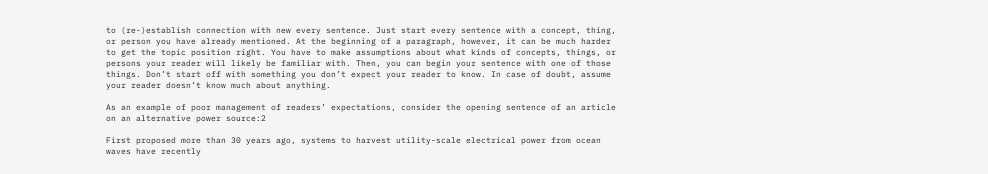to (re-)establish connection with new every sentence. Just start every sentence with a concept, thing, or person you have already mentioned. At the beginning of a paragraph, however, it can be much harder to get the topic position right. You have to make assumptions about what kinds of concepts, things, or persons your reader will likely be familiar with. Then, you can begin your sentence with one of those things. Don’t start off with something you don’t expect your reader to know. In case of doubt, assume your reader doesn’t know much about anything.

As an example of poor management of readers’ expectations, consider the opening sentence of an article on an alternative power source:2

First proposed more than 30 years ago, systems to harvest utility-scale electrical power from ocean waves have recently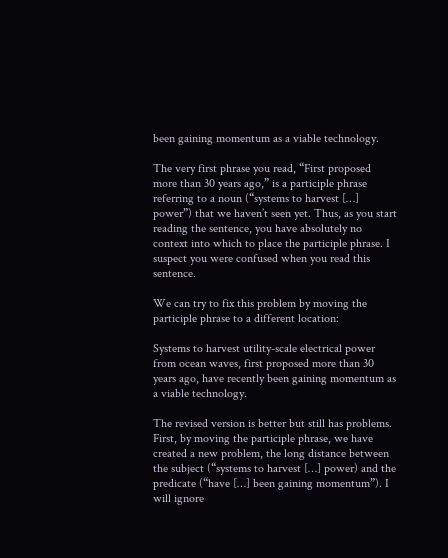been gaining momentum as a viable technology.

The very first phrase you read, “First proposed more than 30 years ago,” is a participle phrase referring to a noun (“systems to harvest […] power”) that we haven’t seen yet. Thus, as you start reading the sentence, you have absolutely no context into which to place the participle phrase. I suspect you were confused when you read this sentence.

We can try to fix this problem by moving the participle phrase to a different location:

Systems to harvest utility-scale electrical power from ocean waves, first proposed more than 30 years ago, have recently been gaining momentum as a viable technology.

The revised version is better but still has problems. First, by moving the participle phrase, we have created a new problem, the long distance between the subject (“systems to harvest […] power) and the predicate (“have […] been gaining momentum”). I will ignore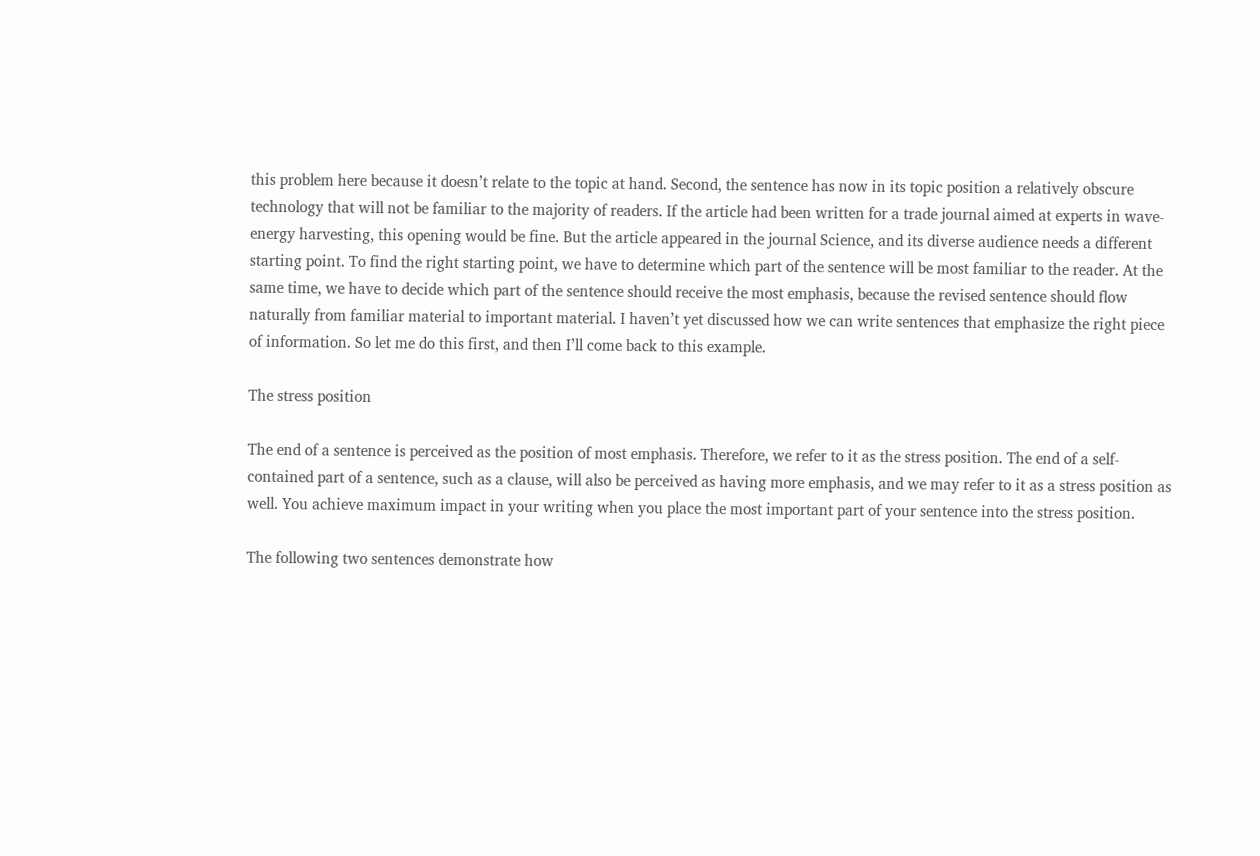this problem here because it doesn’t relate to the topic at hand. Second, the sentence has now in its topic position a relatively obscure technology that will not be familiar to the majority of readers. If the article had been written for a trade journal aimed at experts in wave-energy harvesting, this opening would be fine. But the article appeared in the journal Science, and its diverse audience needs a different starting point. To find the right starting point, we have to determine which part of the sentence will be most familiar to the reader. At the same time, we have to decide which part of the sentence should receive the most emphasis, because the revised sentence should flow naturally from familiar material to important material. I haven’t yet discussed how we can write sentences that emphasize the right piece of information. So let me do this first, and then I’ll come back to this example.

The stress position

The end of a sentence is perceived as the position of most emphasis. Therefore, we refer to it as the stress position. The end of a self-contained part of a sentence, such as a clause, will also be perceived as having more emphasis, and we may refer to it as a stress position as well. You achieve maximum impact in your writing when you place the most important part of your sentence into the stress position.

The following two sentences demonstrate how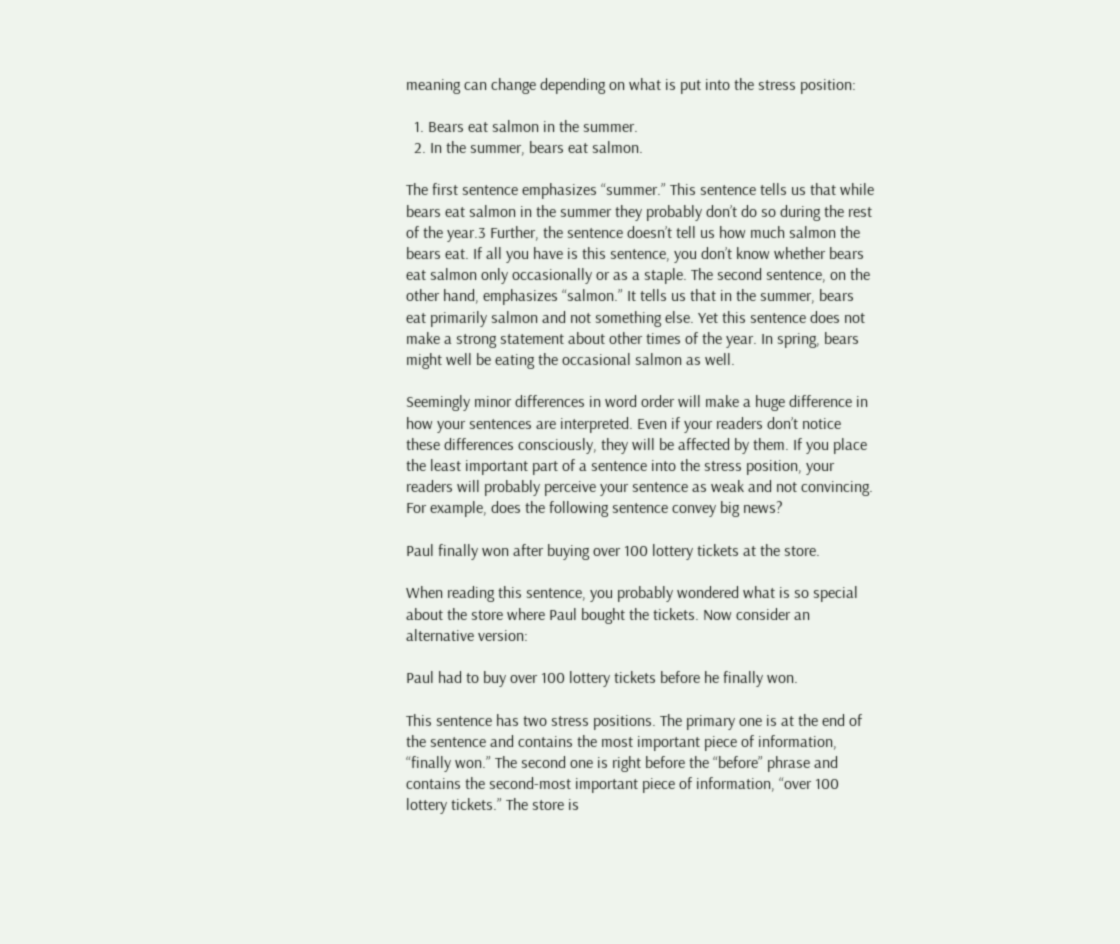meaning can change depending on what is put into the stress position:

  1. Bears eat salmon in the summer.
  2. In the summer, bears eat salmon.

The first sentence emphasizes “summer.” This sentence tells us that while bears eat salmon in the summer they probably don’t do so during the rest of the year.3 Further, the sentence doesn’t tell us how much salmon the bears eat. If all you have is this sentence, you don’t know whether bears eat salmon only occasionally or as a staple. The second sentence, on the other hand, emphasizes “salmon.” It tells us that in the summer, bears eat primarily salmon and not something else. Yet this sentence does not make a strong statement about other times of the year. In spring, bears might well be eating the occasional salmon as well.

Seemingly minor differences in word order will make a huge difference in how your sentences are interpreted. Even if your readers don’t notice these differences consciously, they will be affected by them. If you place the least important part of a sentence into the stress position, your readers will probably perceive your sentence as weak and not convincing. For example, does the following sentence convey big news?

Paul finally won after buying over 100 lottery tickets at the store.

When reading this sentence, you probably wondered what is so special about the store where Paul bought the tickets. Now consider an alternative version:

Paul had to buy over 100 lottery tickets before he finally won.

This sentence has two stress positions. The primary one is at the end of the sentence and contains the most important piece of information, “finally won.” The second one is right before the “before” phrase and contains the second-most important piece of information, “over 100 lottery tickets.” The store is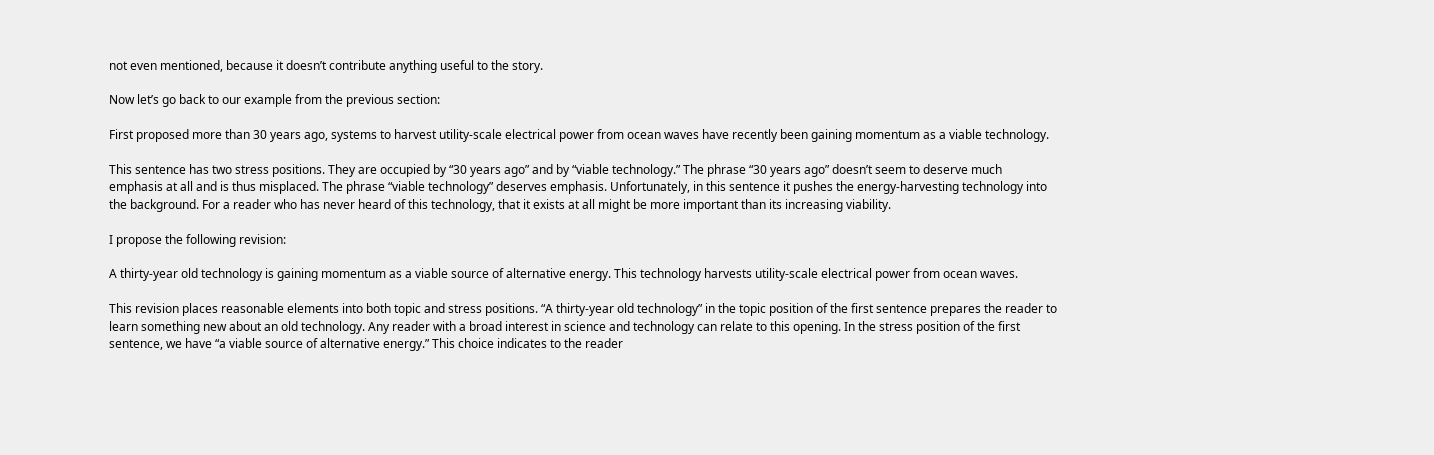not even mentioned, because it doesn’t contribute anything useful to the story.

Now let’s go back to our example from the previous section:

First proposed more than 30 years ago, systems to harvest utility-scale electrical power from ocean waves have recently been gaining momentum as a viable technology.

This sentence has two stress positions. They are occupied by “30 years ago” and by “viable technology.” The phrase “30 years ago” doesn’t seem to deserve much emphasis at all and is thus misplaced. The phrase “viable technology” deserves emphasis. Unfortunately, in this sentence it pushes the energy-harvesting technology into the background. For a reader who has never heard of this technology, that it exists at all might be more important than its increasing viability.

I propose the following revision:

A thirty-year old technology is gaining momentum as a viable source of alternative energy. This technology harvests utility-scale electrical power from ocean waves.

This revision places reasonable elements into both topic and stress positions. “A thirty-year old technology” in the topic position of the first sentence prepares the reader to learn something new about an old technology. Any reader with a broad interest in science and technology can relate to this opening. In the stress position of the first sentence, we have “a viable source of alternative energy.” This choice indicates to the reader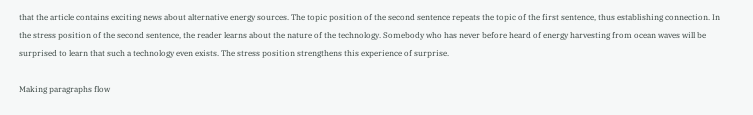that the article contains exciting news about alternative energy sources. The topic position of the second sentence repeats the topic of the first sentence, thus establishing connection. In the stress position of the second sentence, the reader learns about the nature of the technology. Somebody who has never before heard of energy harvesting from ocean waves will be surprised to learn that such a technology even exists. The stress position strengthens this experience of surprise.

Making paragraphs flow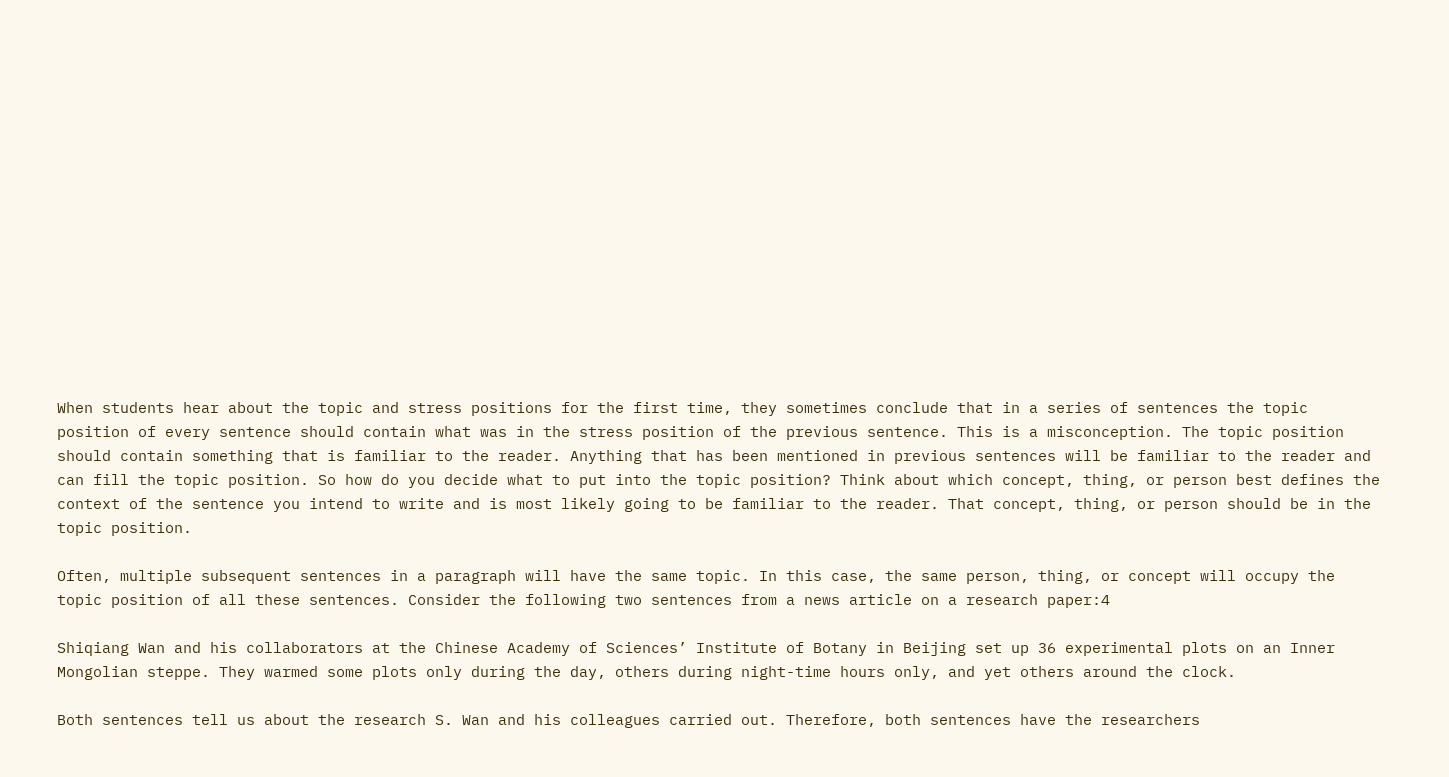When students hear about the topic and stress positions for the first time, they sometimes conclude that in a series of sentences the topic position of every sentence should contain what was in the stress position of the previous sentence. This is a misconception. The topic position should contain something that is familiar to the reader. Anything that has been mentioned in previous sentences will be familiar to the reader and can fill the topic position. So how do you decide what to put into the topic position? Think about which concept, thing, or person best defines the context of the sentence you intend to write and is most likely going to be familiar to the reader. That concept, thing, or person should be in the topic position.

Often, multiple subsequent sentences in a paragraph will have the same topic. In this case, the same person, thing, or concept will occupy the topic position of all these sentences. Consider the following two sentences from a news article on a research paper:4

Shiqiang Wan and his collaborators at the Chinese Academy of Sciences’ Institute of Botany in Beijing set up 36 experimental plots on an Inner Mongolian steppe. They warmed some plots only during the day, others during night-time hours only, and yet others around the clock.

Both sentences tell us about the research S. Wan and his colleagues carried out. Therefore, both sentences have the researchers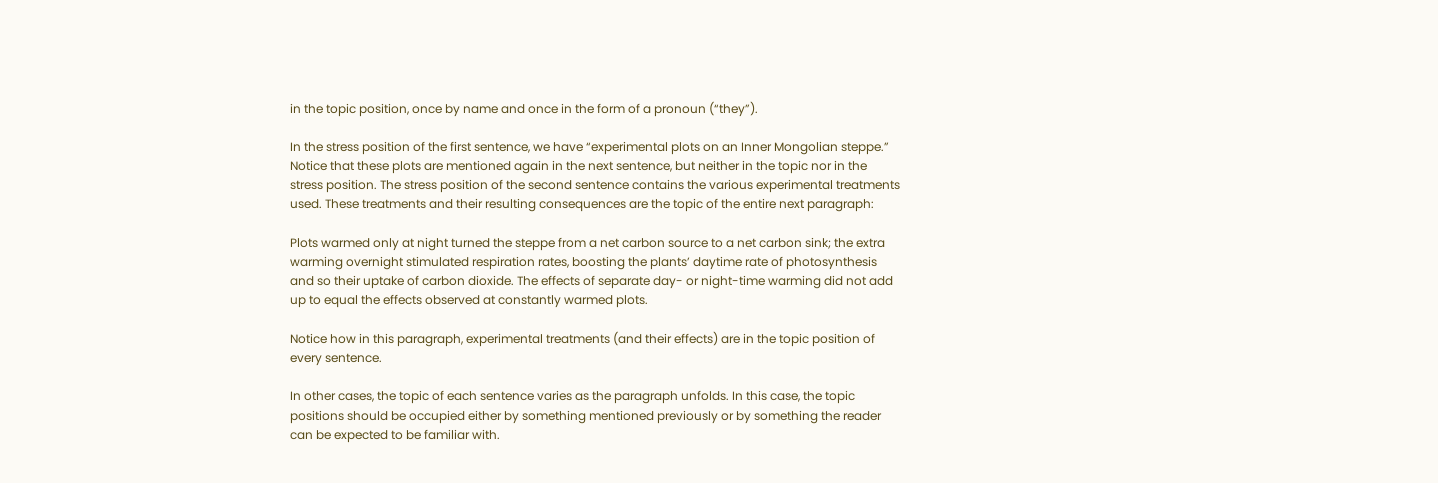in the topic position, once by name and once in the form of a pronoun (“they”).

In the stress position of the first sentence, we have “experimental plots on an Inner Mongolian steppe.” Notice that these plots are mentioned again in the next sentence, but neither in the topic nor in the stress position. The stress position of the second sentence contains the various experimental treatments used. These treatments and their resulting consequences are the topic of the entire next paragraph:

Plots warmed only at night turned the steppe from a net carbon source to a net carbon sink; the extra warming overnight stimulated respiration rates, boosting the plants’ daytime rate of photosynthesis and so their uptake of carbon dioxide. The effects of separate day- or night-time warming did not add up to equal the effects observed at constantly warmed plots.

Notice how in this paragraph, experimental treatments (and their effects) are in the topic position of every sentence.

In other cases, the topic of each sentence varies as the paragraph unfolds. In this case, the topic positions should be occupied either by something mentioned previously or by something the reader can be expected to be familiar with.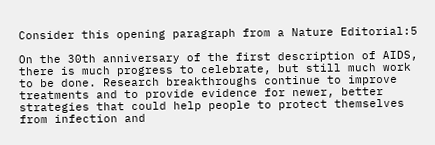Consider this opening paragraph from a Nature Editorial:5

On the 30th anniversary of the first description of AIDS, there is much progress to celebrate, but still much work to be done. Research breakthroughs continue to improve treatments and to provide evidence for newer, better strategies that could help people to protect themselves from infection and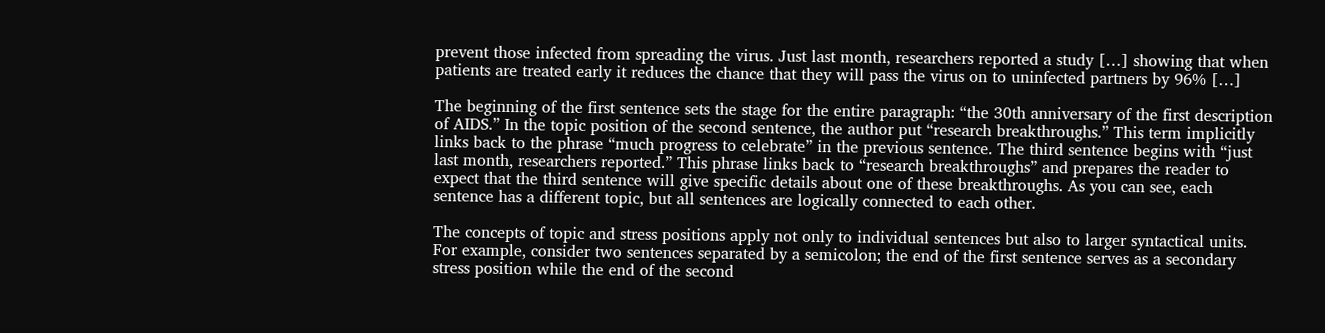prevent those infected from spreading the virus. Just last month, researchers reported a study […] showing that when patients are treated early it reduces the chance that they will pass the virus on to uninfected partners by 96% […]

The beginning of the first sentence sets the stage for the entire paragraph: “the 30th anniversary of the first description of AIDS.” In the topic position of the second sentence, the author put “research breakthroughs.” This term implicitly links back to the phrase “much progress to celebrate” in the previous sentence. The third sentence begins with “just last month, researchers reported.” This phrase links back to “research breakthroughs” and prepares the reader to expect that the third sentence will give specific details about one of these breakthroughs. As you can see, each sentence has a different topic, but all sentences are logically connected to each other.

The concepts of topic and stress positions apply not only to individual sentences but also to larger syntactical units. For example, consider two sentences separated by a semicolon; the end of the first sentence serves as a secondary stress position while the end of the second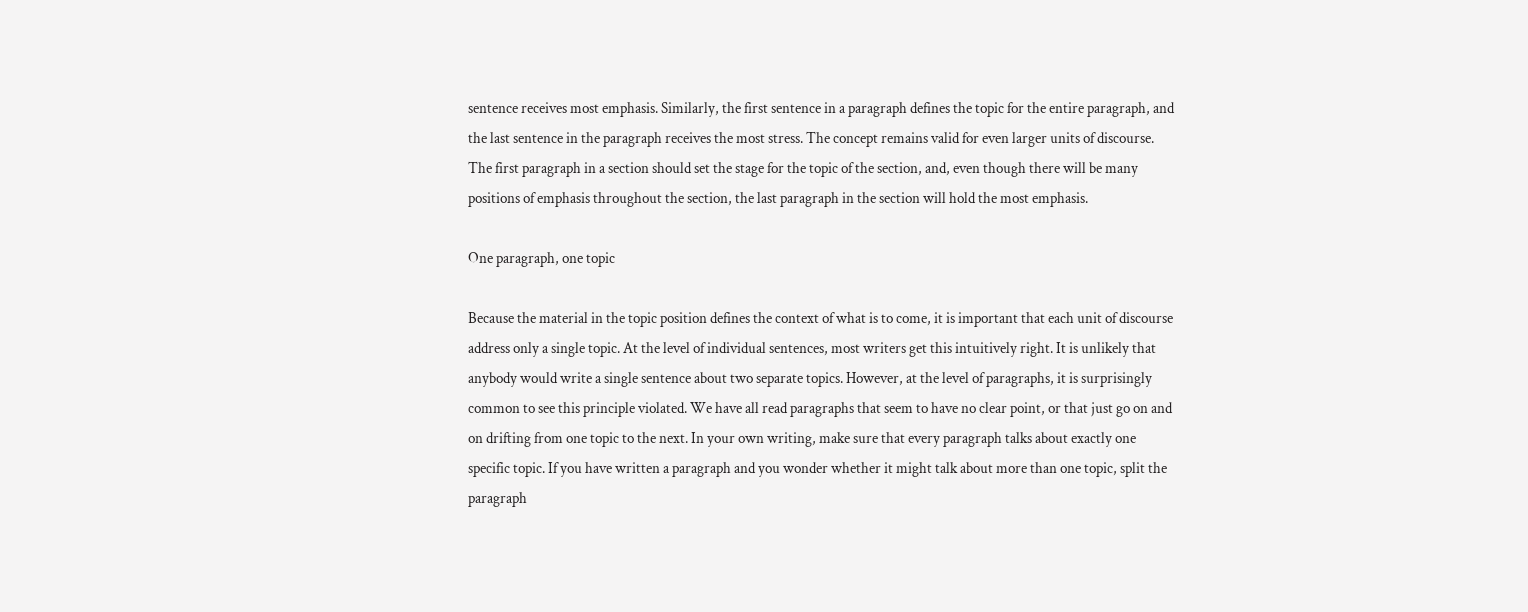sentence receives most emphasis. Similarly, the first sentence in a paragraph defines the topic for the entire paragraph, and the last sentence in the paragraph receives the most stress. The concept remains valid for even larger units of discourse. The first paragraph in a section should set the stage for the topic of the section, and, even though there will be many positions of emphasis throughout the section, the last paragraph in the section will hold the most emphasis.

One paragraph, one topic

Because the material in the topic position defines the context of what is to come, it is important that each unit of discourse address only a single topic. At the level of individual sentences, most writers get this intuitively right. It is unlikely that anybody would write a single sentence about two separate topics. However, at the level of paragraphs, it is surprisingly common to see this principle violated. We have all read paragraphs that seem to have no clear point, or that just go on and on drifting from one topic to the next. In your own writing, make sure that every paragraph talks about exactly one specific topic. If you have written a paragraph and you wonder whether it might talk about more than one topic, split the paragraph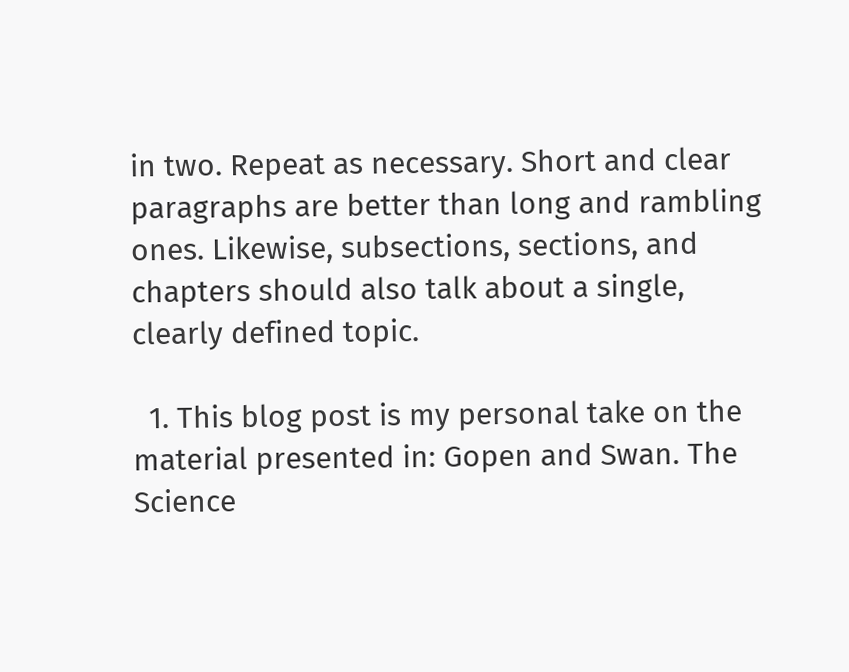in two. Repeat as necessary. Short and clear paragraphs are better than long and rambling ones. Likewise, subsections, sections, and chapters should also talk about a single, clearly defined topic.

  1. This blog post is my personal take on the material presented in: Gopen and Swan. The Science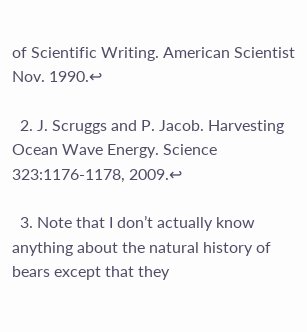of Scientific Writing. American Scientist Nov. 1990.↩

  2. J. Scruggs and P. Jacob. Harvesting Ocean Wave Energy. Science 323:1176-1178, 2009.↩

  3. Note that I don’t actually know anything about the natural history of bears except that they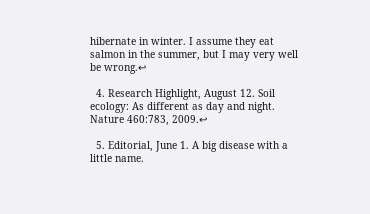hibernate in winter. I assume they eat salmon in the summer, but I may very well be wrong.↩

  4. Research Highlight, August 12. Soil ecology: As different as day and night. Nature 460:783, 2009.↩

  5. Editorial, June 1. A big disease with a little name.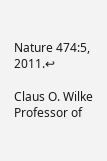Nature 474:5, 2011.↩

Claus O. Wilke
Professor of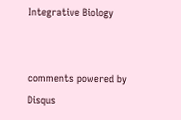Integrative Biology


comments powered by Disqus